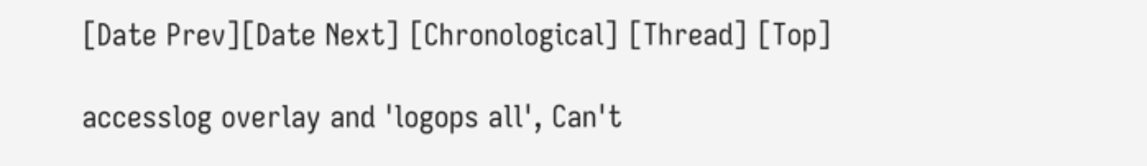[Date Prev][Date Next] [Chronological] [Thread] [Top]

accesslog overlay and 'logops all', Can't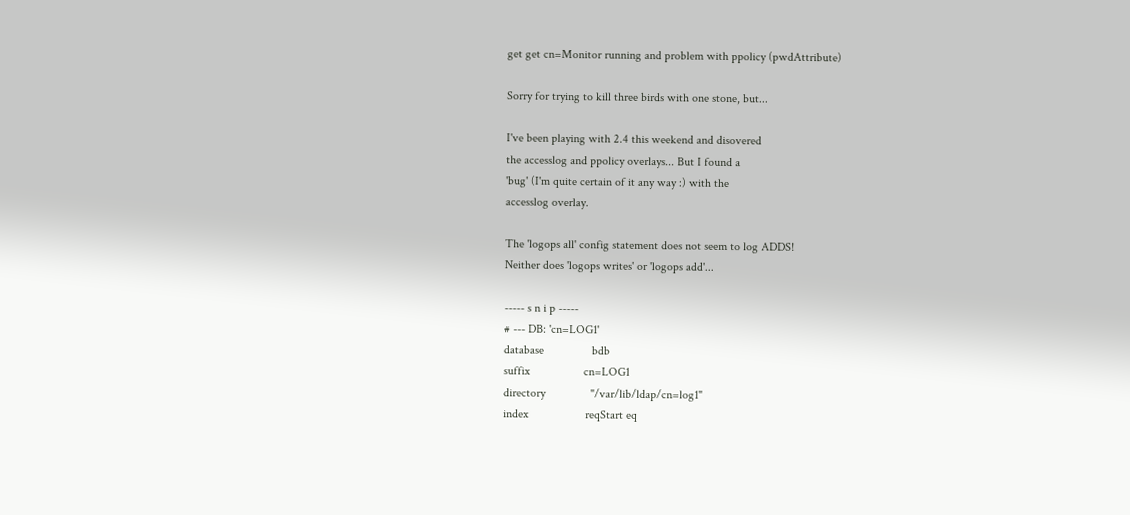get get cn=Monitor running and problem with ppolicy (pwdAttribute)

Sorry for trying to kill three birds with one stone, but...

I've been playing with 2.4 this weekend and disovered
the accesslog and ppolicy overlays... But I found a
'bug' (I'm quite certain of it any way :) with the
accesslog overlay.

The 'logops all' config statement does not seem to log ADDS!
Neither does 'logops writes' or 'logops add'...

----- s n i p -----
# --- DB: 'cn=LOG1'
database                bdb
suffix                  cn=LOG1
directory               "/var/lib/ldap/cn=log1"
index                   reqStart eq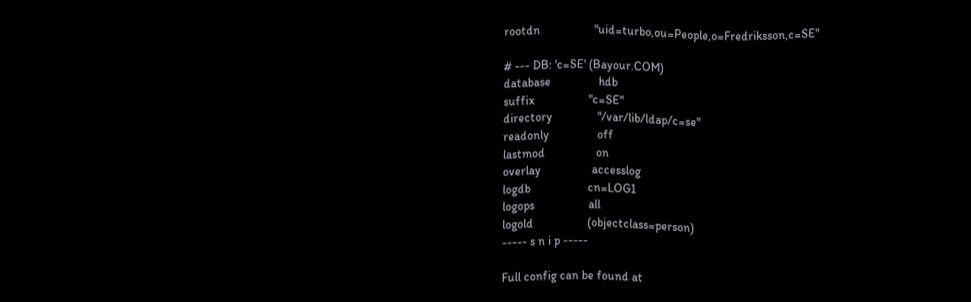rootdn                  "uid=turbo,ou=People,o=Fredriksson,c=SE"

# --- DB: 'c=SE' (Bayour.COM)
database                hdb
suffix                  "c=SE"
directory               "/var/lib/ldap/c=se"
readonly                off
lastmod                 on
overlay                 accesslog
logdb                   cn=LOG1
logops                  all
logold                  (objectclass=person)
----- s n i p -----

Full config can be found at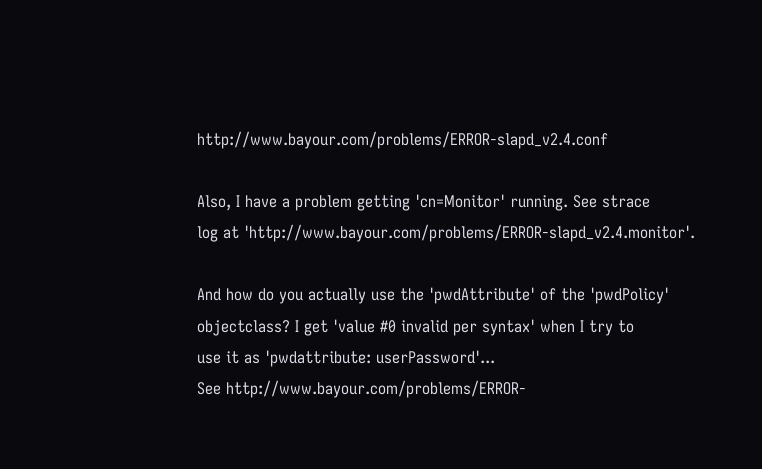http://www.bayour.com/problems/ERROR-slapd_v2.4.conf

Also, I have a problem getting 'cn=Monitor' running. See strace
log at 'http://www.bayour.com/problems/ERROR-slapd_v2.4.monitor'.

And how do you actually use the 'pwdAttribute' of the 'pwdPolicy'
objectclass? I get 'value #0 invalid per syntax' when I try to
use it as 'pwdattribute: userPassword'...
See http://www.bayour.com/problems/ERROR-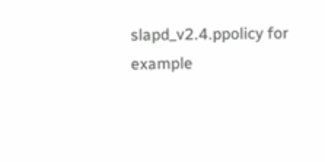slapd_v2.4.ppolicy for
example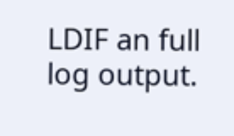LDIF an full log output.